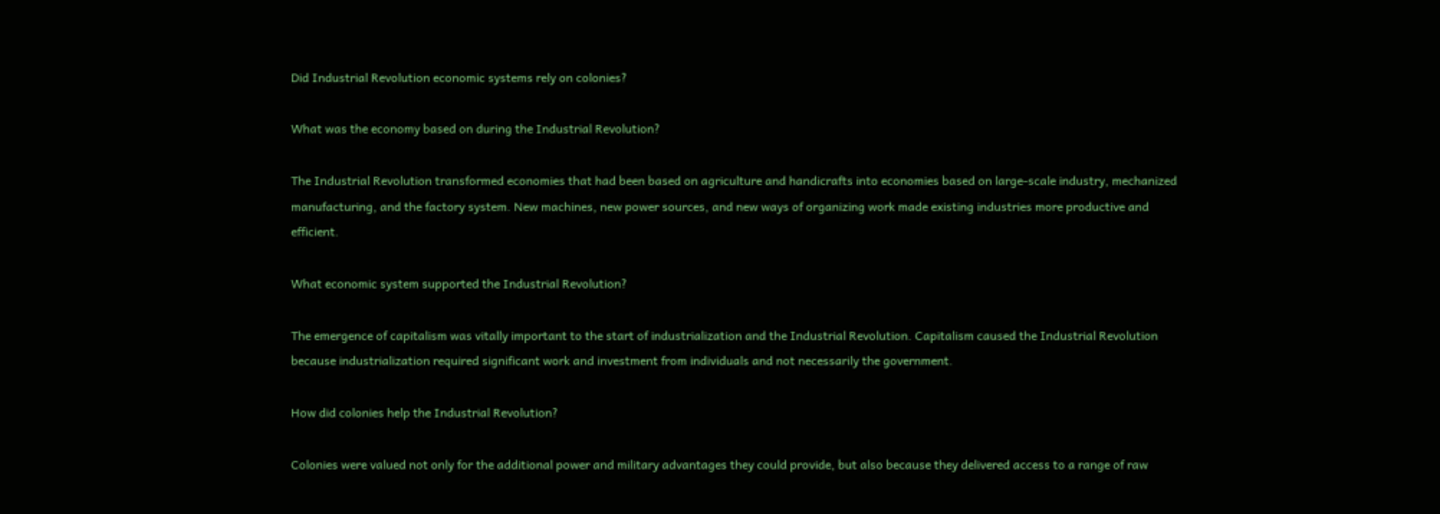Did Industrial Revolution economic systems rely on colonies?

What was the economy based on during the Industrial Revolution?

The Industrial Revolution transformed economies that had been based on agriculture and handicrafts into economies based on large-scale industry, mechanized manufacturing, and the factory system. New machines, new power sources, and new ways of organizing work made existing industries more productive and efficient.

What economic system supported the Industrial Revolution?

The emergence of capitalism was vitally important to the start of industrialization and the Industrial Revolution. Capitalism caused the Industrial Revolution because industrialization required significant work and investment from individuals and not necessarily the government.

How did colonies help the Industrial Revolution?

Colonies were valued not only for the additional power and military advantages they could provide, but also because they delivered access to a range of raw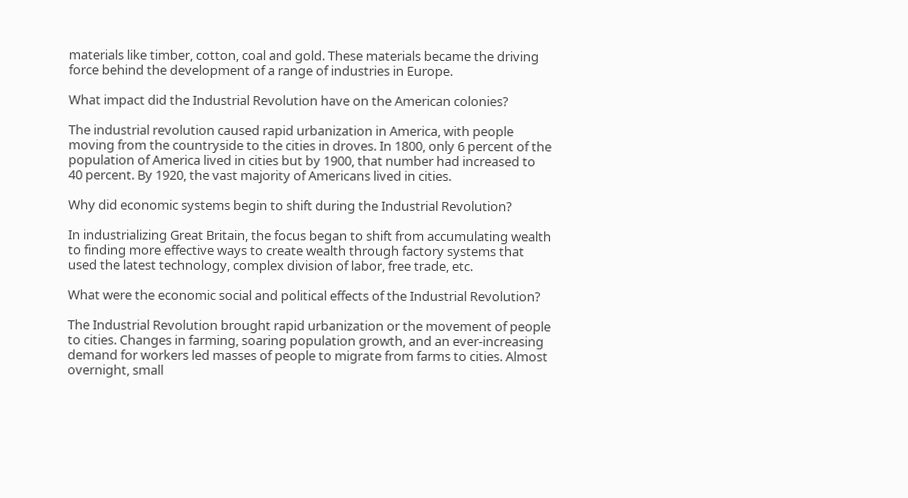materials like timber, cotton, coal and gold. These materials became the driving force behind the development of a range of industries in Europe.

What impact did the Industrial Revolution have on the American colonies?

The industrial revolution caused rapid urbanization in America, with people moving from the countryside to the cities in droves. In 1800, only 6 percent of the population of America lived in cities but by 1900, that number had increased to 40 percent. By 1920, the vast majority of Americans lived in cities.

Why did economic systems begin to shift during the Industrial Revolution?

In industrializing Great Britain, the focus began to shift from accumulating wealth to finding more effective ways to create wealth through factory systems that used the latest technology, complex division of labor, free trade, etc.

What were the economic social and political effects of the Industrial Revolution?

The Industrial Revolution brought rapid urbanization or the movement of people to cities. Changes in farming, soaring population growth, and an ever-increasing demand for workers led masses of people to migrate from farms to cities. Almost overnight, small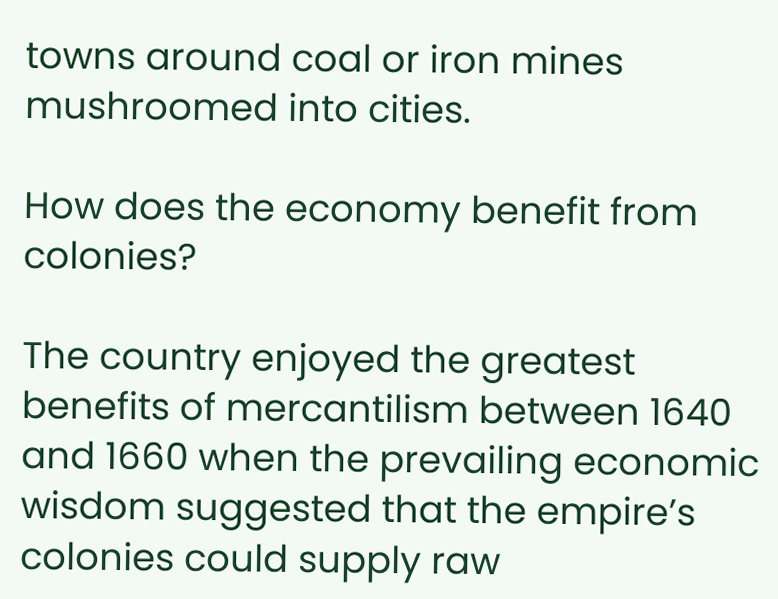towns around coal or iron mines mushroomed into cities.

How does the economy benefit from colonies?

The country enjoyed the greatest benefits of mercantilism between 1640 and 1660 when the prevailing economic wisdom suggested that the empire’s colonies could supply raw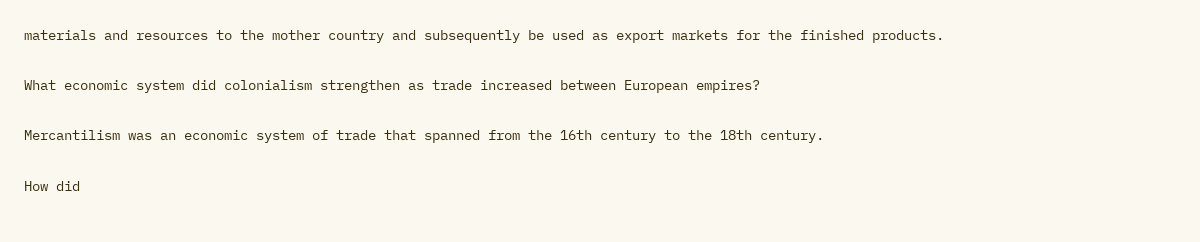materials and resources to the mother country and subsequently be used as export markets for the finished products.

What economic system did colonialism strengthen as trade increased between European empires?

Mercantilism was an economic system of trade that spanned from the 16th century to the 18th century.

How did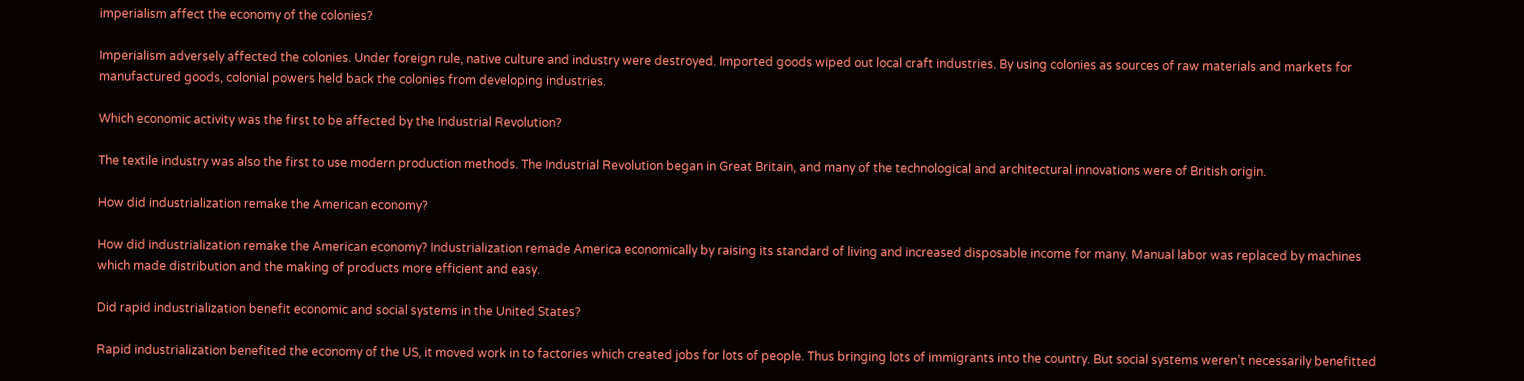imperialism affect the economy of the colonies?

Imperialism adversely affected the colonies. Under foreign rule, native culture and industry were destroyed. Imported goods wiped out local craft industries. By using colonies as sources of raw materials and markets for manufactured goods, colonial powers held back the colonies from developing industries.

Which economic activity was the first to be affected by the Industrial Revolution?

The textile industry was also the first to use modern production methods. The Industrial Revolution began in Great Britain, and many of the technological and architectural innovations were of British origin.

How did industrialization remake the American economy?

How did industrialization remake the American economy? Industrialization remade America economically by raising its standard of living and increased disposable income for many. Manual labor was replaced by machines which made distribution and the making of products more efficient and easy.

Did rapid industrialization benefit economic and social systems in the United States?

Rapid industrialization benefited the economy of the US, it moved work in to factories which created jobs for lots of people. Thus bringing lots of immigrants into the country. But social systems weren’t necessarily benefitted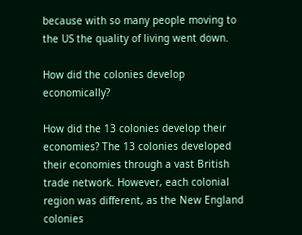because with so many people moving to the US the quality of living went down.

How did the colonies develop economically?

How did the 13 colonies develop their economies? The 13 colonies developed their economies through a vast British trade network. However, each colonial region was different, as the New England colonies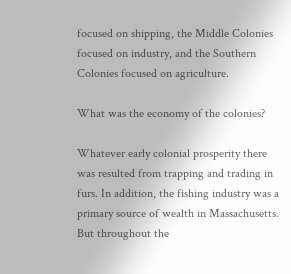focused on shipping, the Middle Colonies focused on industry, and the Southern Colonies focused on agriculture.

What was the economy of the colonies?

Whatever early colonial prosperity there was resulted from trapping and trading in furs. In addition, the fishing industry was a primary source of wealth in Massachusetts. But throughout the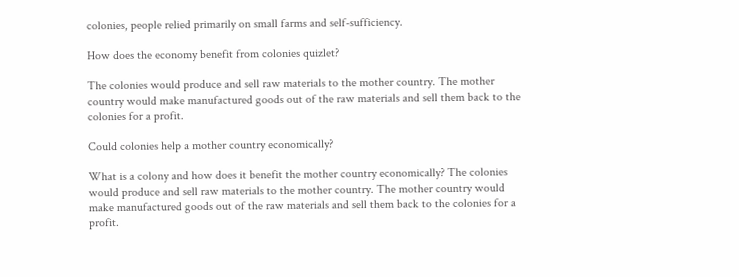colonies, people relied primarily on small farms and self-sufficiency.

How does the economy benefit from colonies quizlet?

The colonies would produce and sell raw materials to the mother country. The mother country would make manufactured goods out of the raw materials and sell them back to the colonies for a profit.

Could colonies help a mother country economically?

What is a colony and how does it benefit the mother country economically? The colonies would produce and sell raw materials to the mother country. The mother country would make manufactured goods out of the raw materials and sell them back to the colonies for a profit.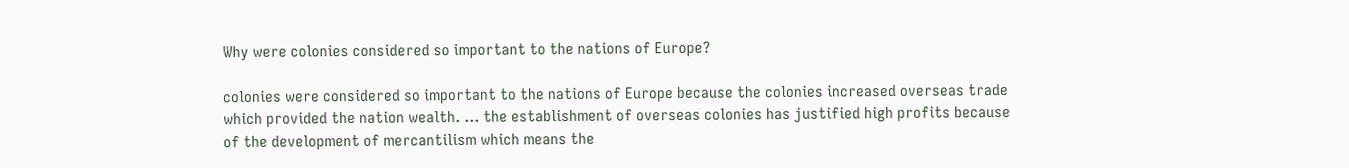Why were colonies considered so important to the nations of Europe?

colonies were considered so important to the nations of Europe because the colonies increased overseas trade which provided the nation wealth. … the establishment of overseas colonies has justified high profits because of the development of mercantilism which means the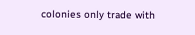colonies only trade with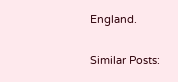England.

Similar Posts: